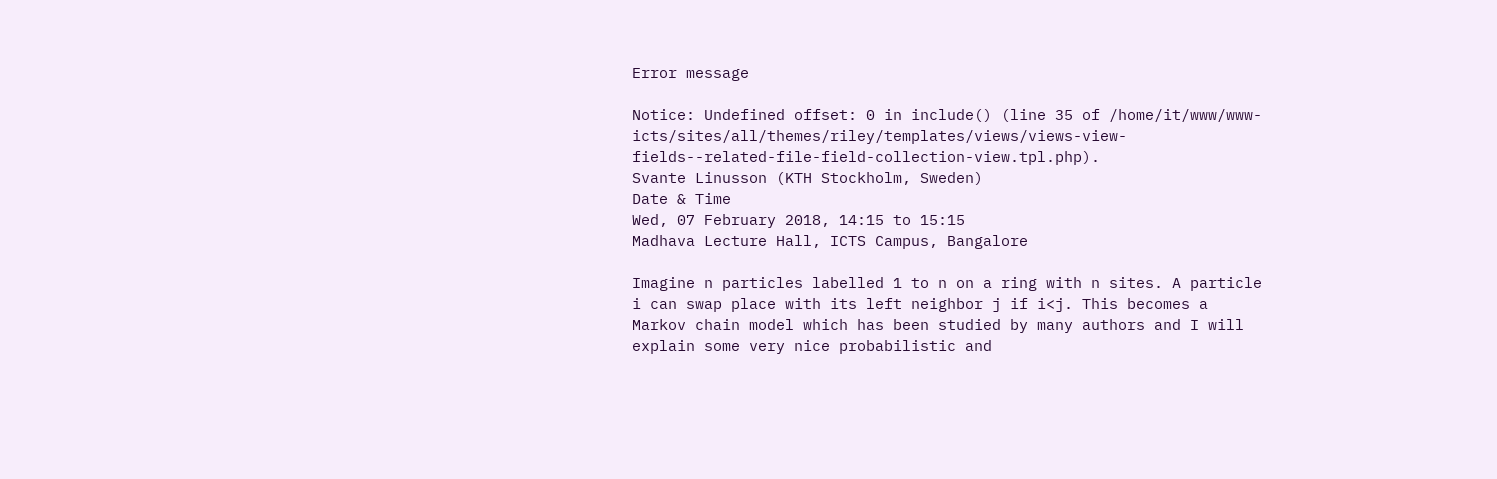Error message

Notice: Undefined offset: 0 in include() (line 35 of /home/it/www/www-icts/sites/all/themes/riley/templates/views/views-view-fields--related-file-field-collection-view.tpl.php).
Svante Linusson (KTH Stockholm, Sweden)
Date & Time
Wed, 07 February 2018, 14:15 to 15:15
Madhava Lecture Hall, ICTS Campus, Bangalore

Imagine n particles labelled 1 to n on a ring with n sites. A particle i can swap place with its left neighbor j if i<j. This becomes a Markov chain model which has been studied by many authors and I will explain some very nice probabilistic and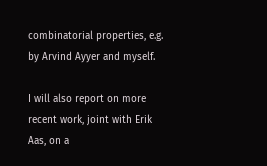combinatorial properties, e.g. by Arvind Ayyer and myself.

I will also report on more recent work, joint with Erik Aas, on a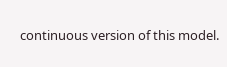continuous version of this model.